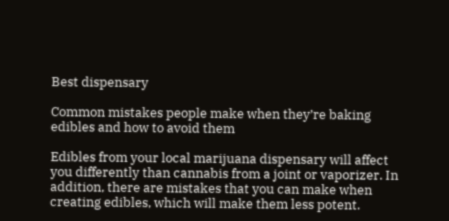Best dispensary

Common mistakes people make when they’re baking edibles and how to avoid them

Edibles from your local marijuana dispensary will affect you differently than cannabis from a joint or vaporizer. In addition, there are mistakes that you can make when creating edibles, which will make them less potent.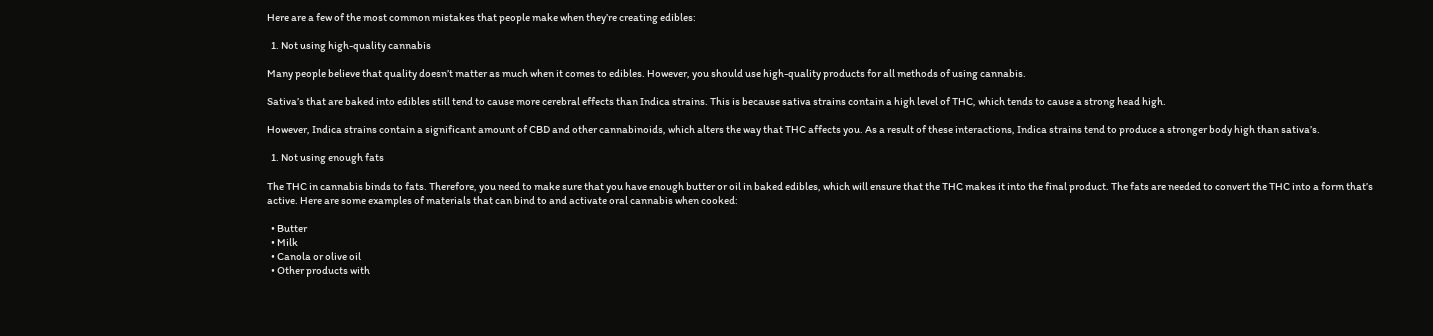Here are a few of the most common mistakes that people make when they’re creating edibles:

  1. Not using high-quality cannabis

Many people believe that quality doesn’t matter as much when it comes to edibles. However, you should use high-quality products for all methods of using cannabis.

Sativa’s that are baked into edibles still tend to cause more cerebral effects than Indica strains. This is because sativa strains contain a high level of THC, which tends to cause a strong head high.

However, Indica strains contain a significant amount of CBD and other cannabinoids, which alters the way that THC affects you. As a result of these interactions, Indica strains tend to produce a stronger body high than sativa’s.

  1. Not using enough fats

The THC in cannabis binds to fats. Therefore, you need to make sure that you have enough butter or oil in baked edibles, which will ensure that the THC makes it into the final product. The fats are needed to convert the THC into a form that’s active. Here are some examples of materials that can bind to and activate oral cannabis when cooked:

  • Butter
  • Milk
  • Canola or olive oil
  • Other products with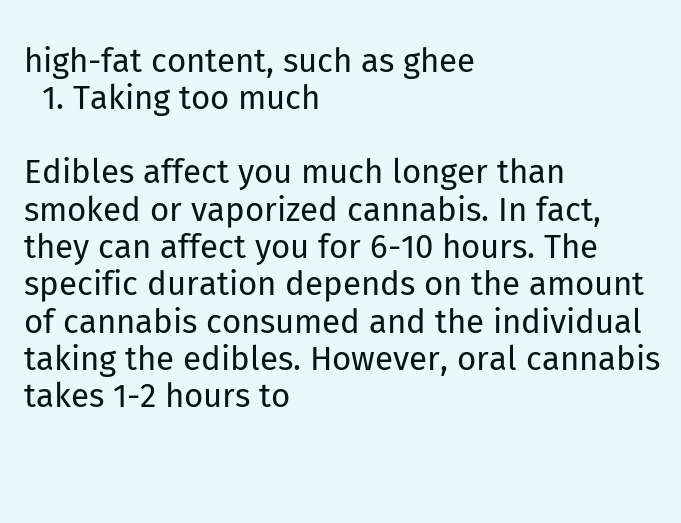high-fat content, such as ghee
  1. Taking too much

Edibles affect you much longer than smoked or vaporized cannabis. In fact, they can affect you for 6-10 hours. The specific duration depends on the amount of cannabis consumed and the individual taking the edibles. However, oral cannabis takes 1-2 hours to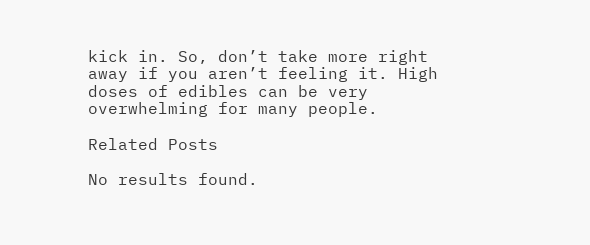kick in. So, don’t take more right away if you aren’t feeling it. High doses of edibles can be very overwhelming for many people.

Related Posts

No results found.